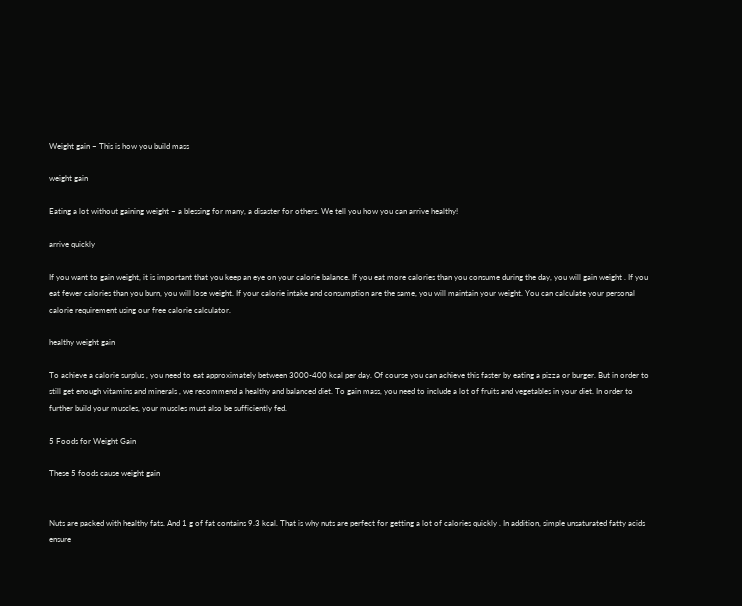Weight gain – This is how you build mass

weight gain

Eating a lot without gaining weight – a blessing for many, a disaster for others. We tell you how you can arrive healthy!

arrive quickly

If you want to gain weight, it is important that you keep an eye on your calorie balance. If you eat more calories than you consume during the day, you will gain weight . If you eat fewer calories than you burn, you will lose weight. If your calorie intake and consumption are the same, you will maintain your weight. You can calculate your personal calorie requirement using our free calorie calculator.

healthy weight gain

To achieve a calorie surplus , you need to eat approximately between 3000-400 kcal per day. Of course you can achieve this faster by eating a pizza or burger. But in order to still get enough vitamins and minerals , we recommend a healthy and balanced diet. To gain mass, you need to include a lot of fruits and vegetables in your diet. In order to further build your muscles, your muscles must also be sufficiently fed.

5 Foods for Weight Gain

These 5 foods cause weight gain


Nuts are packed with healthy fats. And 1 g of fat contains 9.3 kcal. That is why nuts are perfect for getting a lot of calories quickly . In addition, simple unsaturated fatty acids ensure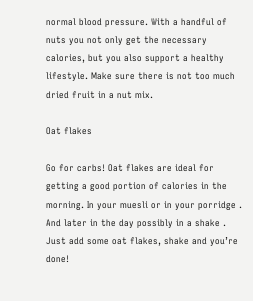normal blood pressure. With a handful of nuts you not only get the necessary calories, but you also support a healthy lifestyle. Make sure there is not too much dried fruit in a nut mix.

Oat flakes

Go for carbs! Oat flakes are ideal for getting a good portion of calories in the morning. In your muesli or in your porridge . And later in the day possibly in a shake . Just add some oat flakes, shake and you’re done!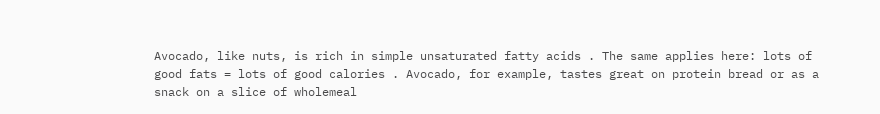Avocado, like nuts, is rich in simple unsaturated fatty acids . The same applies here: lots of good fats = lots of good calories . Avocado, for example, tastes great on protein bread or as a snack on a slice of wholemeal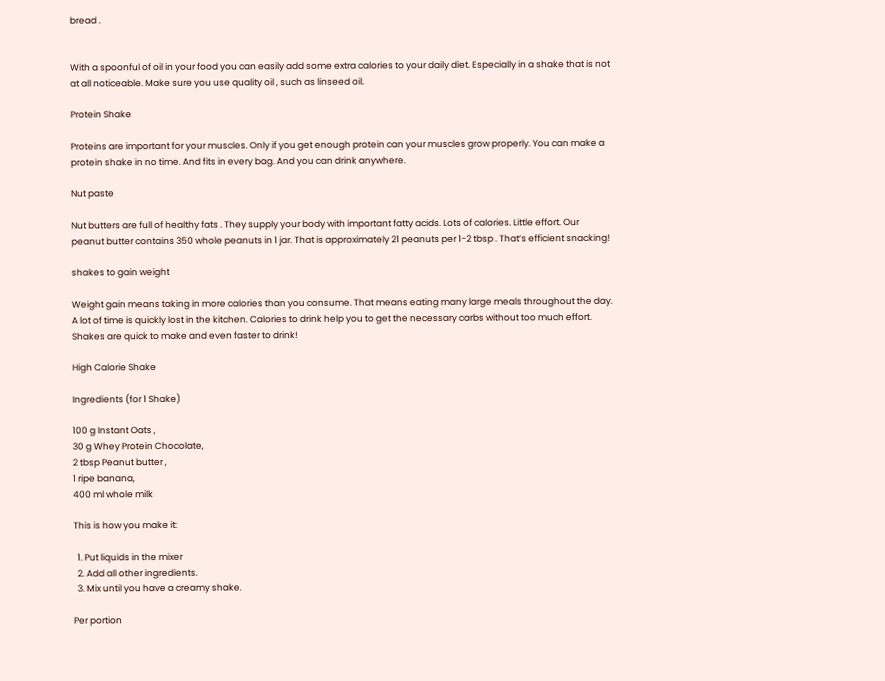bread .


With a spoonful of oil in your food you can easily add some extra calories to your daily diet. Especially in a shake that is not at all noticeable. Make sure you use quality oil , such as linseed oil.

Protein Shake

Proteins are important for your muscles. Only if you get enough protein can your muscles grow properly. You can make a protein shake in no time. And fits in every bag. And you can drink anywhere.

Nut paste

Nut butters are full of healthy fats . They supply your body with important fatty acids. Lots of calories. Little effort. Our peanut butter contains 350 whole peanuts in 1 jar. That is approximately 21 peanuts per 1-2 tbsp . That’s efficient snacking!

shakes to gain weight

Weight gain means taking in more calories than you consume. That means eating many large meals throughout the day. A lot of time is quickly lost in the kitchen. Calories to drink help you to get the necessary carbs without too much effort. Shakes are quick to make and even faster to drink!

High Calorie Shake

Ingredients (for 1 Shake)

100 g Instant Oats ,
30 g Whey Protein Chocolate,
2 tbsp Peanut butter ,
1 ripe banana,
400 ml whole milk

This is how you make it:

  1. Put liquids in the mixer
  2. Add all other ingredients.
  3. Mix until you have a creamy shake.

Per portion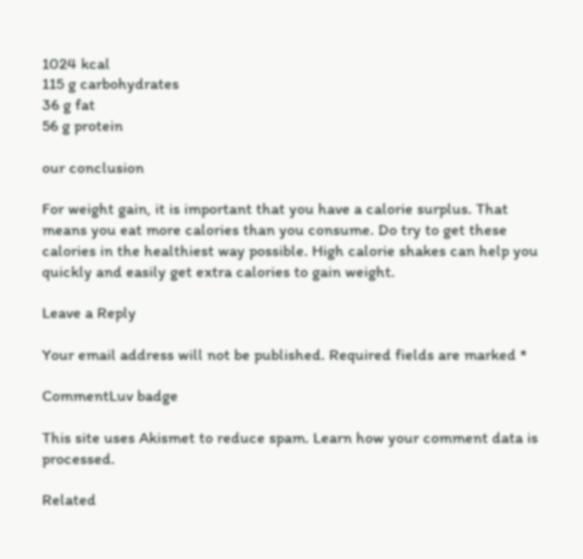1024 kcal
115 g carbohydrates
36 g fat
56 g protein

our conclusion

For weight gain, it is important that you have a calorie surplus. That means you eat more calories than you consume. Do try to get these calories in the healthiest way possible. High calorie shakes can help you quickly and easily get extra calories to gain weight.

Leave a Reply

Your email address will not be published. Required fields are marked *

CommentLuv badge

This site uses Akismet to reduce spam. Learn how your comment data is processed.

Related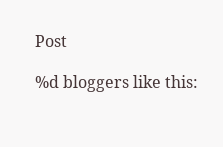Post

%d bloggers like this: